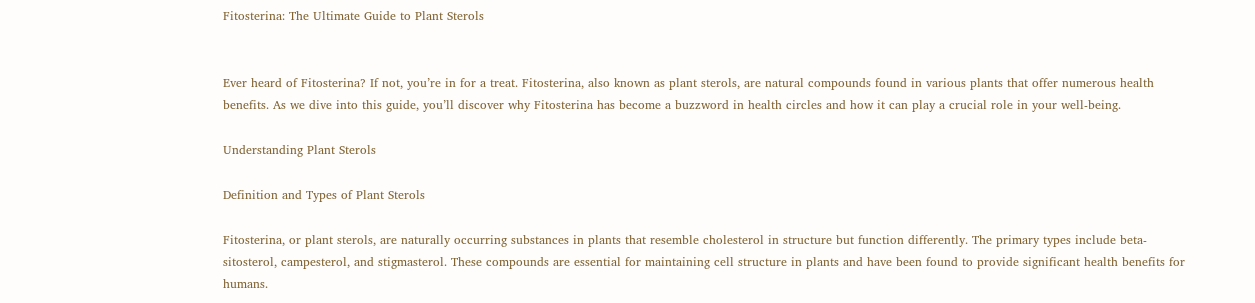Fitosterina: The Ultimate Guide to Plant Sterols


Ever heard of Fitosterina? If not, you’re in for a treat. Fitosterina, also known as plant sterols, are natural compounds found in various plants that offer numerous health benefits. As we dive into this guide, you’ll discover why Fitosterina has become a buzzword in health circles and how it can play a crucial role in your well-being.

Understanding Plant Sterols

Definition and Types of Plant Sterols

Fitosterina, or plant sterols, are naturally occurring substances in plants that resemble cholesterol in structure but function differently. The primary types include beta-sitosterol, campesterol, and stigmasterol. These compounds are essential for maintaining cell structure in plants and have been found to provide significant health benefits for humans.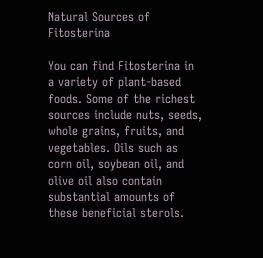Natural Sources of Fitosterina

You can find Fitosterina in a variety of plant-based foods. Some of the richest sources include nuts, seeds, whole grains, fruits, and vegetables. Oils such as corn oil, soybean oil, and olive oil also contain substantial amounts of these beneficial sterols.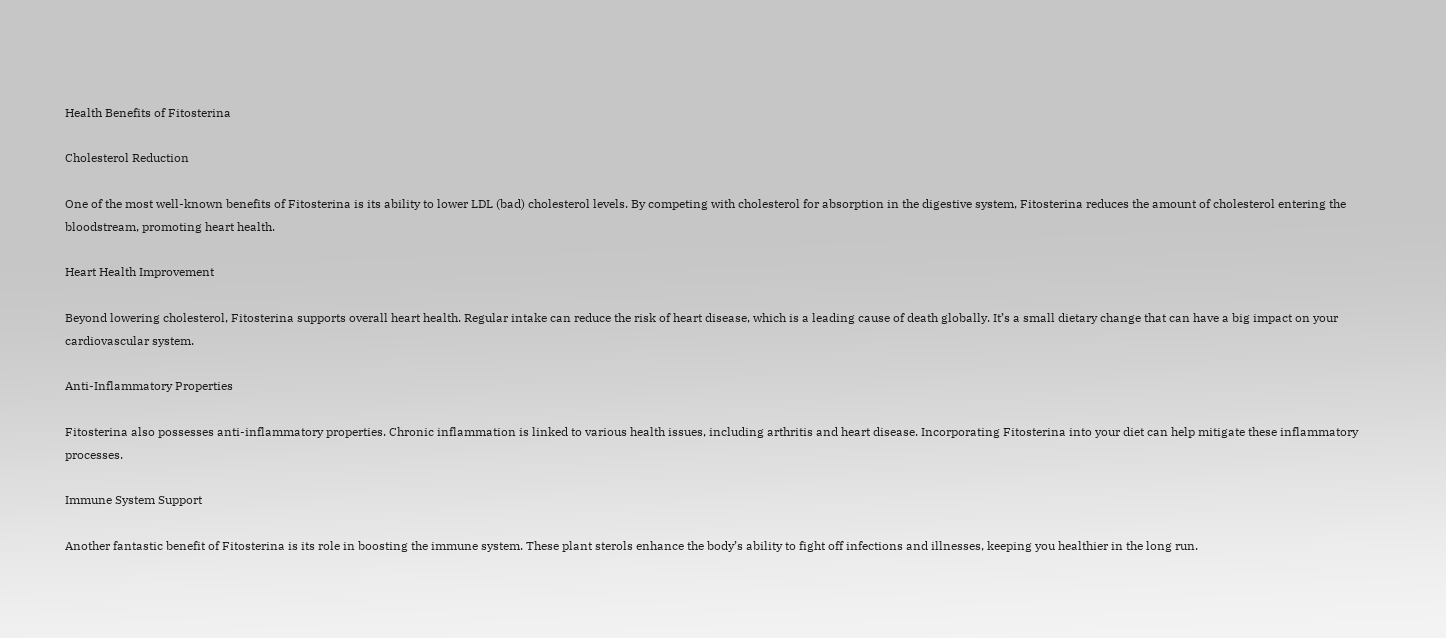Health Benefits of Fitosterina

Cholesterol Reduction

One of the most well-known benefits of Fitosterina is its ability to lower LDL (bad) cholesterol levels. By competing with cholesterol for absorption in the digestive system, Fitosterina reduces the amount of cholesterol entering the bloodstream, promoting heart health.

Heart Health Improvement

Beyond lowering cholesterol, Fitosterina supports overall heart health. Regular intake can reduce the risk of heart disease, which is a leading cause of death globally. It’s a small dietary change that can have a big impact on your cardiovascular system.

Anti-Inflammatory Properties

Fitosterina also possesses anti-inflammatory properties. Chronic inflammation is linked to various health issues, including arthritis and heart disease. Incorporating Fitosterina into your diet can help mitigate these inflammatory processes.

Immune System Support

Another fantastic benefit of Fitosterina is its role in boosting the immune system. These plant sterols enhance the body’s ability to fight off infections and illnesses, keeping you healthier in the long run.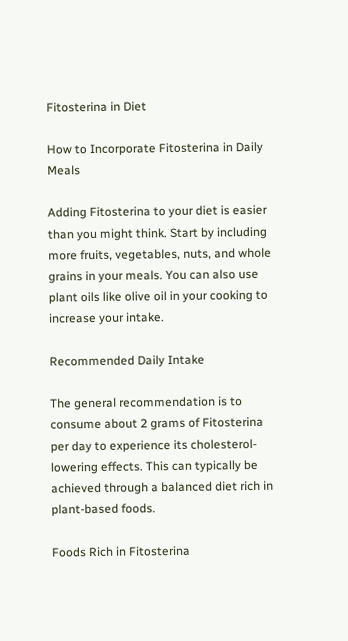Fitosterina in Diet

How to Incorporate Fitosterina in Daily Meals

Adding Fitosterina to your diet is easier than you might think. Start by including more fruits, vegetables, nuts, and whole grains in your meals. You can also use plant oils like olive oil in your cooking to increase your intake.

Recommended Daily Intake

The general recommendation is to consume about 2 grams of Fitosterina per day to experience its cholesterol-lowering effects. This can typically be achieved through a balanced diet rich in plant-based foods.

Foods Rich in Fitosterina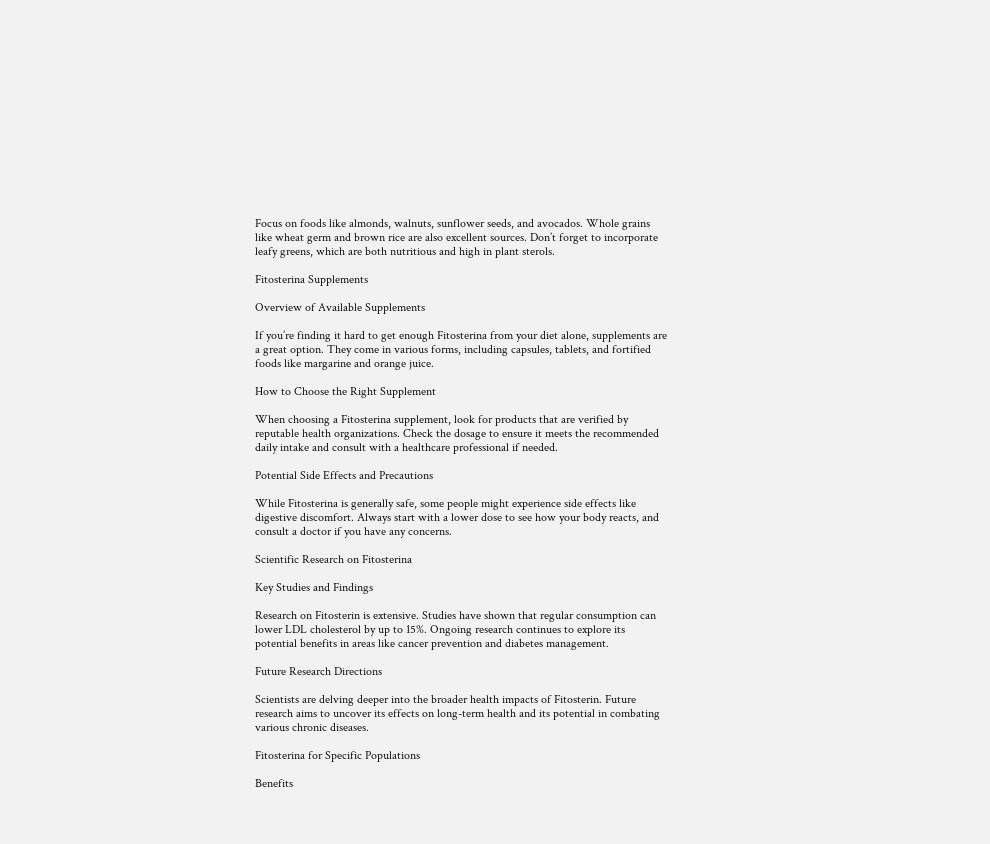Focus on foods like almonds, walnuts, sunflower seeds, and avocados. Whole grains like wheat germ and brown rice are also excellent sources. Don’t forget to incorporate leafy greens, which are both nutritious and high in plant sterols.

Fitosterina Supplements

Overview of Available Supplements

If you’re finding it hard to get enough Fitosterina from your diet alone, supplements are a great option. They come in various forms, including capsules, tablets, and fortified foods like margarine and orange juice.

How to Choose the Right Supplement

When choosing a Fitosterina supplement, look for products that are verified by reputable health organizations. Check the dosage to ensure it meets the recommended daily intake and consult with a healthcare professional if needed.

Potential Side Effects and Precautions

While Fitosterina is generally safe, some people might experience side effects like digestive discomfort. Always start with a lower dose to see how your body reacts, and consult a doctor if you have any concerns.

Scientific Research on Fitosterina

Key Studies and Findings

Research on Fitosterin is extensive. Studies have shown that regular consumption can lower LDL cholesterol by up to 15%. Ongoing research continues to explore its potential benefits in areas like cancer prevention and diabetes management.

Future Research Directions

Scientists are delving deeper into the broader health impacts of Fitosterin. Future research aims to uncover its effects on long-term health and its potential in combating various chronic diseases.

Fitosterina for Specific Populations

Benefits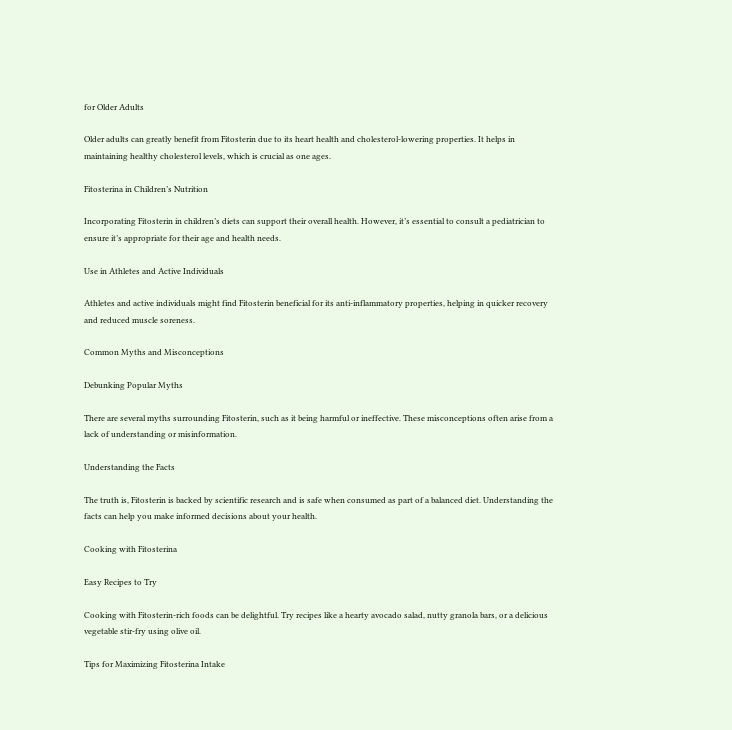for Older Adults

Older adults can greatly benefit from Fitosterin due to its heart health and cholesterol-lowering properties. It helps in maintaining healthy cholesterol levels, which is crucial as one ages.

Fitosterina in Children’s Nutrition

Incorporating Fitosterin in children’s diets can support their overall health. However, it’s essential to consult a pediatrician to ensure it’s appropriate for their age and health needs.

Use in Athletes and Active Individuals

Athletes and active individuals might find Fitosterin beneficial for its anti-inflammatory properties, helping in quicker recovery and reduced muscle soreness.

Common Myths and Misconceptions

Debunking Popular Myths

There are several myths surrounding Fitosterin, such as it being harmful or ineffective. These misconceptions often arise from a lack of understanding or misinformation.

Understanding the Facts

The truth is, Fitosterin is backed by scientific research and is safe when consumed as part of a balanced diet. Understanding the facts can help you make informed decisions about your health.

Cooking with Fitosterina

Easy Recipes to Try

Cooking with Fitosterin-rich foods can be delightful. Try recipes like a hearty avocado salad, nutty granola bars, or a delicious vegetable stir-fry using olive oil.

Tips for Maximizing Fitosterina Intake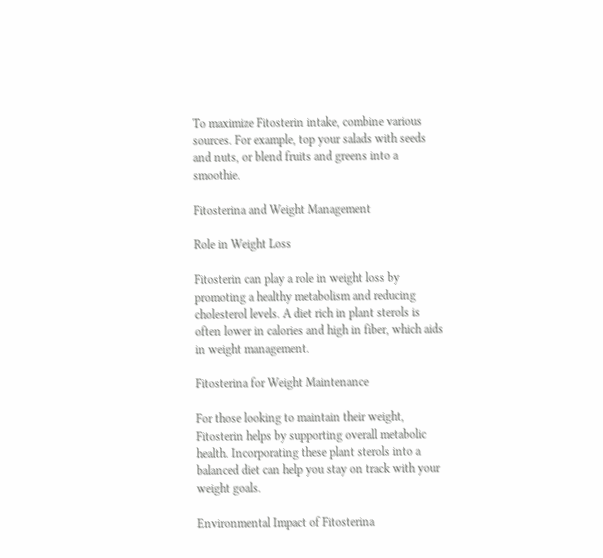To maximize Fitosterin intake, combine various sources. For example, top your salads with seeds and nuts, or blend fruits and greens into a smoothie.

Fitosterina and Weight Management

Role in Weight Loss

Fitosterin can play a role in weight loss by promoting a healthy metabolism and reducing cholesterol levels. A diet rich in plant sterols is often lower in calories and high in fiber, which aids in weight management.

Fitosterina for Weight Maintenance

For those looking to maintain their weight, Fitosterin helps by supporting overall metabolic health. Incorporating these plant sterols into a balanced diet can help you stay on track with your weight goals.

Environmental Impact of Fitosterina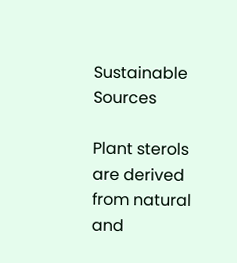Sustainable Sources

Plant sterols are derived from natural and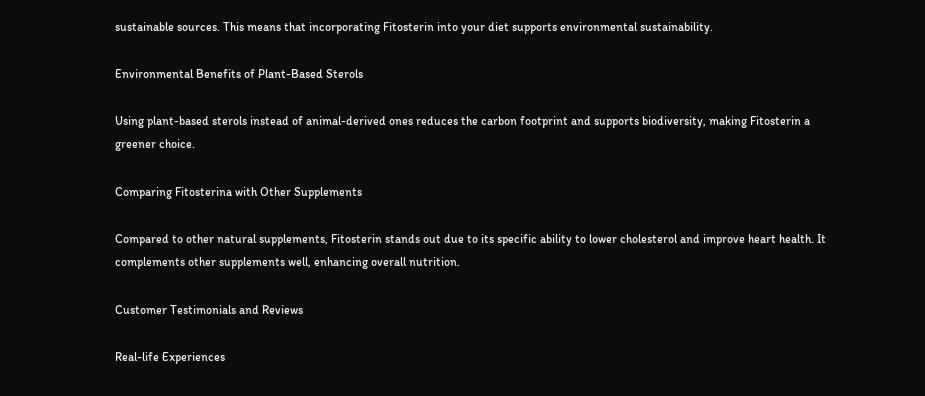sustainable sources. This means that incorporating Fitosterin into your diet supports environmental sustainability.

Environmental Benefits of Plant-Based Sterols

Using plant-based sterols instead of animal-derived ones reduces the carbon footprint and supports biodiversity, making Fitosterin a greener choice.

Comparing Fitosterina with Other Supplements

Compared to other natural supplements, Fitosterin stands out due to its specific ability to lower cholesterol and improve heart health. It complements other supplements well, enhancing overall nutrition.

Customer Testimonials and Reviews

Real-life Experiences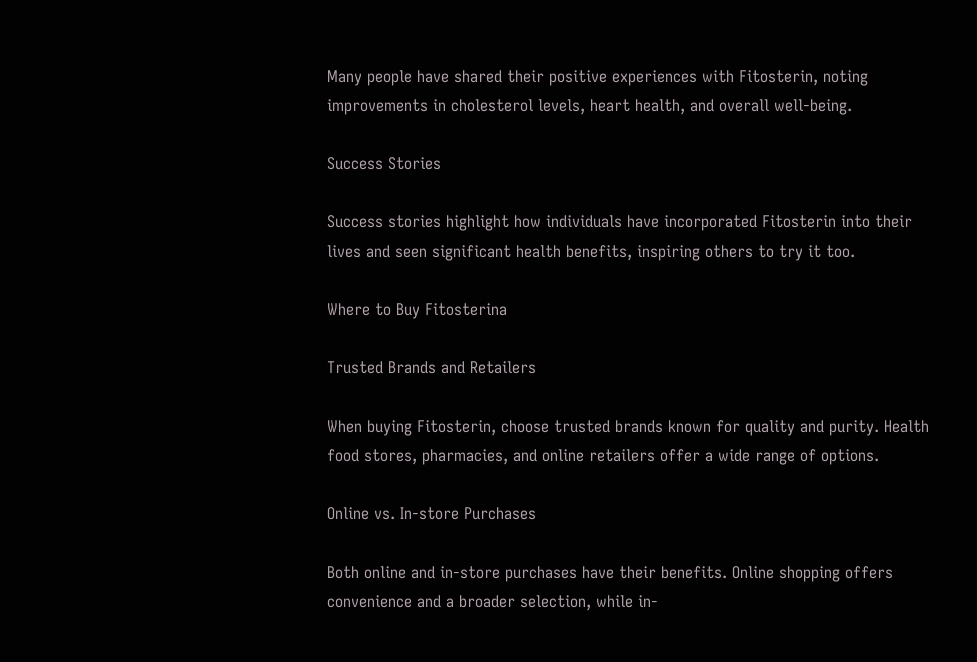Many people have shared their positive experiences with Fitosterin, noting improvements in cholesterol levels, heart health, and overall well-being.

Success Stories

Success stories highlight how individuals have incorporated Fitosterin into their lives and seen significant health benefits, inspiring others to try it too.

Where to Buy Fitosterina

Trusted Brands and Retailers

When buying Fitosterin, choose trusted brands known for quality and purity. Health food stores, pharmacies, and online retailers offer a wide range of options.

Online vs. In-store Purchases

Both online and in-store purchases have their benefits. Online shopping offers convenience and a broader selection, while in-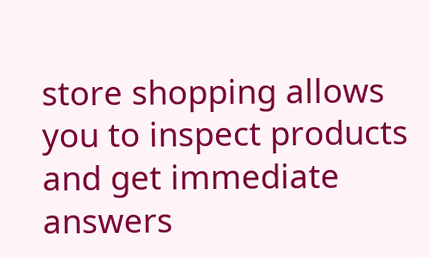store shopping allows you to inspect products and get immediate answers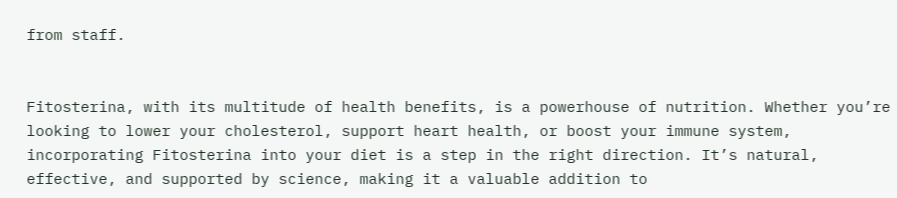from staff.


Fitosterina, with its multitude of health benefits, is a powerhouse of nutrition. Whether you’re looking to lower your cholesterol, support heart health, or boost your immune system, incorporating Fitosterina into your diet is a step in the right direction. It’s natural, effective, and supported by science, making it a valuable addition to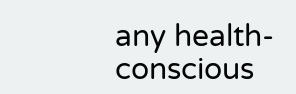any health-conscious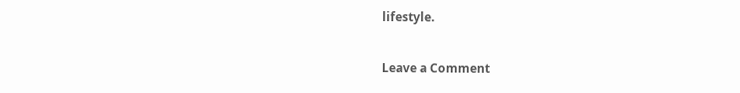lifestyle.

Leave a Comment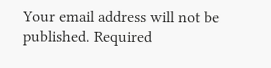Your email address will not be published. Required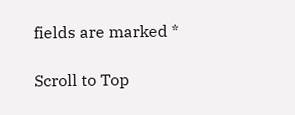fields are marked *

Scroll to Top